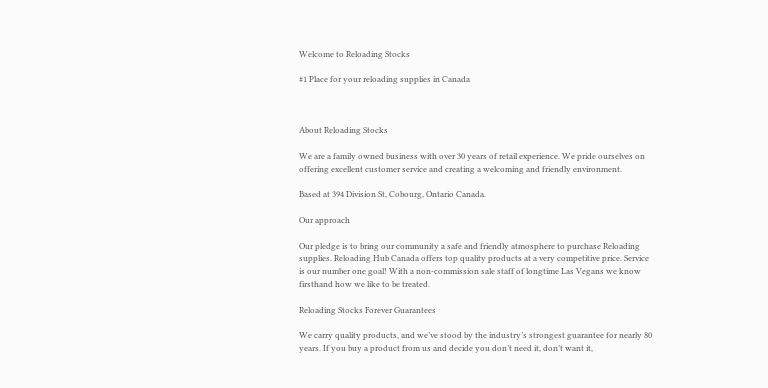Welcome to Reloading Stocks

#1 Place for your reloading supplies in Canada



About Reloading Stocks

We are a family owned business with over 30 years of retail experience. We pride ourselves on offering excellent customer service and creating a welcoming and friendly environment.

Based at 394 Division St, Cobourg, Ontario Canada.

Our approach

Our pledge is to bring our community a safe and friendly atmosphere to purchase Reloading supplies. Reloading Hub Canada offers top quality products at a very competitive price. Service is our number one goal! With a non-commission sale staff of longtime Las Vegans we know firsthand how we like to be treated.

Reloading Stocks Forever Guarantees

We carry quality products, and we’ve stood by the industry’s strongest guarantee for nearly 80 years. If you buy a product from us and decide you don’t need it, don’t want it,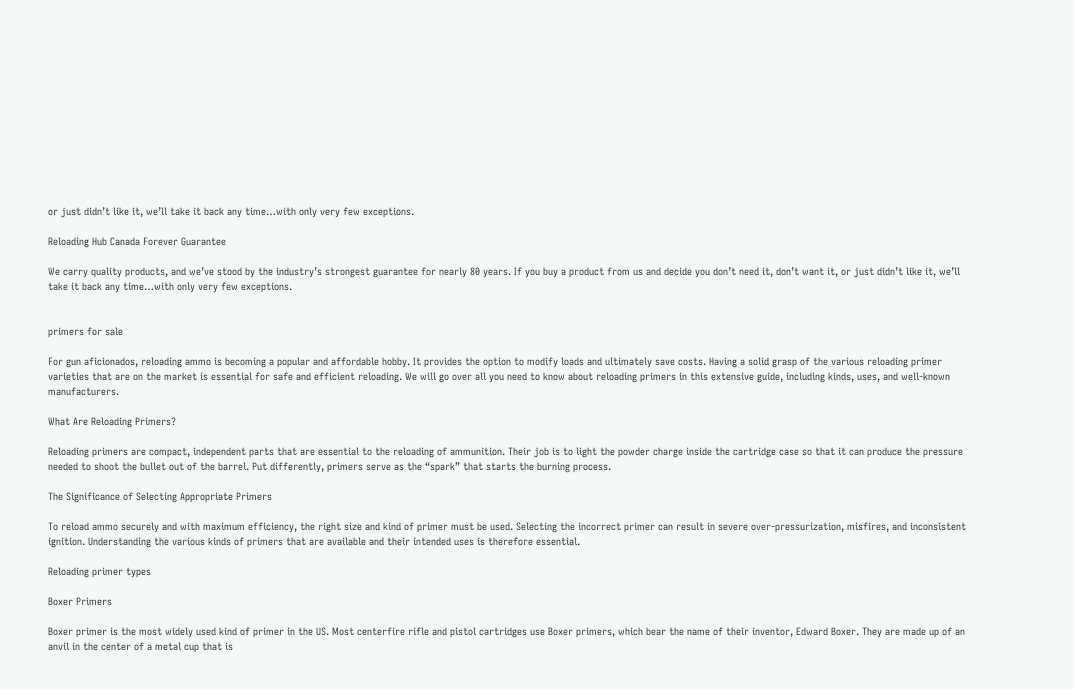or just didn’t like it, we’ll take it back any time…with only very few exceptions.

Reloading Hub Canada Forever Guarantee

We carry quality products, and we’ve stood by the industry’s strongest guarantee for nearly 80 years. If you buy a product from us and decide you don’t need it, don’t want it, or just didn’t like it, we’ll take it back any time…with only very few exceptions.


primers for sale

For gun aficionados, reloading ammo is becoming a popular and affordable hobby. It provides the option to modify loads and ultimately save costs. Having a solid grasp of the various reloading primer varieties that are on the market is essential for safe and efficient reloading. We will go over all you need to know about reloading primers in this extensive guide, including kinds, uses, and well-known manufacturers.

What Are Reloading Primers?

Reloading primers are compact, independent parts that are essential to the reloading of ammunition. Their job is to light the powder charge inside the cartridge case so that it can produce the pressure needed to shoot the bullet out of the barrel. Put differently, primers serve as the “spark” that starts the burning process.

The Significance of Selecting Appropriate Primers

To reload ammo securely and with maximum efficiency, the right size and kind of primer must be used. Selecting the incorrect primer can result in severe over-pressurization, misfires, and inconsistent ignition. Understanding the various kinds of primers that are available and their intended uses is therefore essential.

Reloading primer types

Boxer Primers

Boxer primer is the most widely used kind of primer in the US. Most centerfire rifle and pistol cartridges use Boxer primers, which bear the name of their inventor, Edward Boxer. They are made up of an anvil in the center of a metal cup that is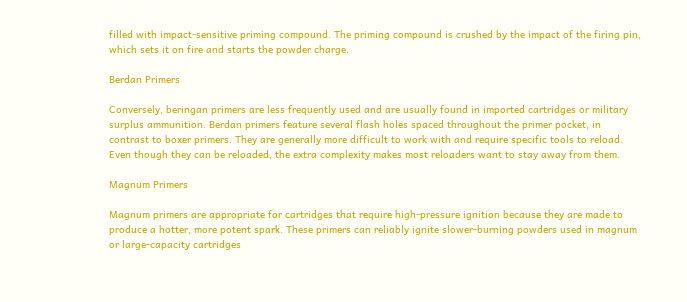filled with impact-sensitive priming compound. The priming compound is crushed by the impact of the firing pin, which sets it on fire and starts the powder charge.

Berdan Primers

Conversely, beringan primers are less frequently used and are usually found in imported cartridges or military surplus ammunition. Berdan primers feature several flash holes spaced throughout the primer pocket, in contrast to boxer primers. They are generally more difficult to work with and require specific tools to reload. Even though they can be reloaded, the extra complexity makes most reloaders want to stay away from them.

Magnum Primers

Magnum primers are appropriate for cartridges that require high-pressure ignition because they are made to produce a hotter, more potent spark. These primers can reliably ignite slower-burning powders used in magnum or large-capacity cartridges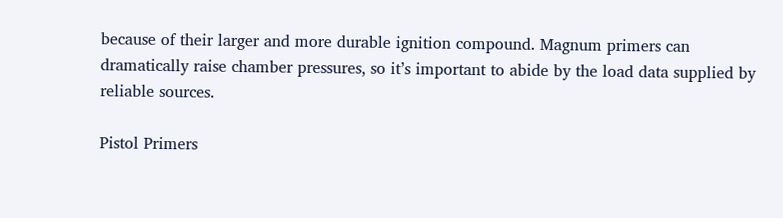because of their larger and more durable ignition compound. Magnum primers can dramatically raise chamber pressures, so it’s important to abide by the load data supplied by reliable sources.

Pistol Primers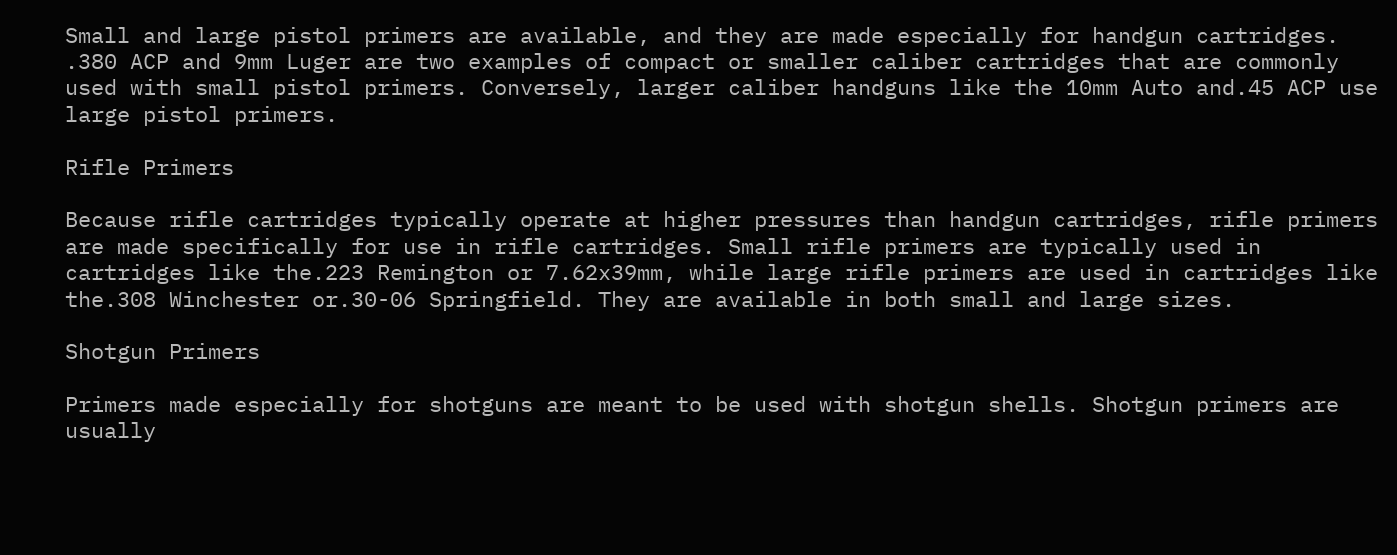Small and large pistol primers are available, and they are made especially for handgun cartridges. .380 ACP and 9mm Luger are two examples of compact or smaller caliber cartridges that are commonly used with small pistol primers. Conversely, larger caliber handguns like the 10mm Auto and.45 ACP use large pistol primers.

Rifle Primers

Because rifle cartridges typically operate at higher pressures than handgun cartridges, rifle primers are made specifically for use in rifle cartridges. Small rifle primers are typically used in cartridges like the.223 Remington or 7.62x39mm, while large rifle primers are used in cartridges like the.308 Winchester or.30-06 Springfield. They are available in both small and large sizes.

Shotgun Primers

Primers made especially for shotguns are meant to be used with shotgun shells. Shotgun primers are usually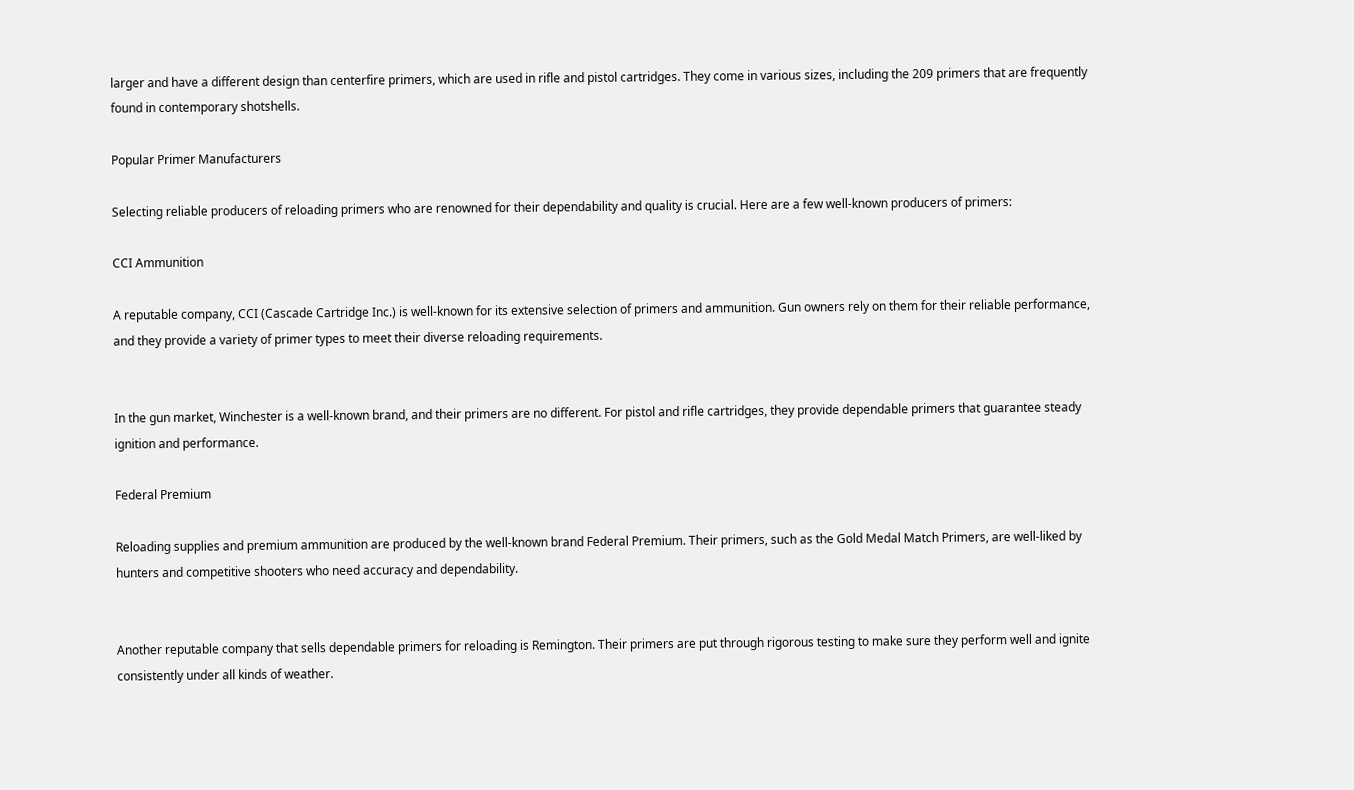larger and have a different design than centerfire primers, which are used in rifle and pistol cartridges. They come in various sizes, including the 209 primers that are frequently found in contemporary shotshells.

Popular Primer Manufacturers

Selecting reliable producers of reloading primers who are renowned for their dependability and quality is crucial. Here are a few well-known producers of primers:

CCI Ammunition

A reputable company, CCI (Cascade Cartridge Inc.) is well-known for its extensive selection of primers and ammunition. Gun owners rely on them for their reliable performance, and they provide a variety of primer types to meet their diverse reloading requirements.


In the gun market, Winchester is a well-known brand, and their primers are no different. For pistol and rifle cartridges, they provide dependable primers that guarantee steady ignition and performance.

Federal Premium

Reloading supplies and premium ammunition are produced by the well-known brand Federal Premium. Their primers, such as the Gold Medal Match Primers, are well-liked by hunters and competitive shooters who need accuracy and dependability.


Another reputable company that sells dependable primers for reloading is Remington. Their primers are put through rigorous testing to make sure they perform well and ignite consistently under all kinds of weather.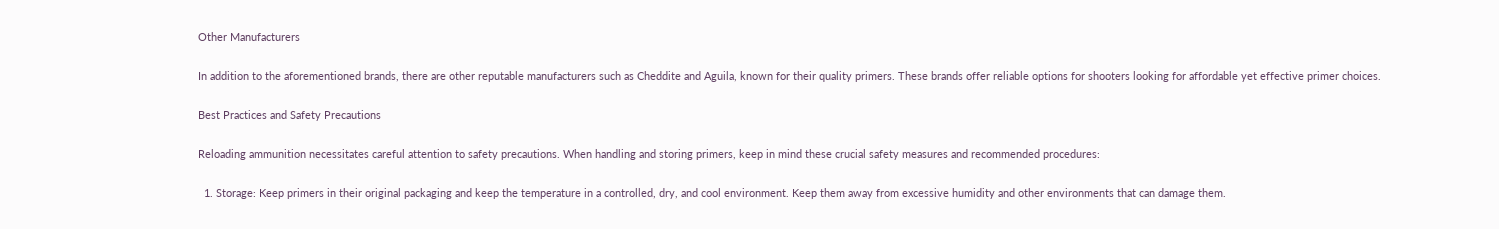Other Manufacturers

In addition to the aforementioned brands, there are other reputable manufacturers such as Cheddite and Aguila, known for their quality primers. These brands offer reliable options for shooters looking for affordable yet effective primer choices.

Best Practices and Safety Precautions

Reloading ammunition necessitates careful attention to safety precautions. When handling and storing primers, keep in mind these crucial safety measures and recommended procedures:

  1. Storage: Keep primers in their original packaging and keep the temperature in a controlled, dry, and cool environment. Keep them away from excessive humidity and other environments that can damage them.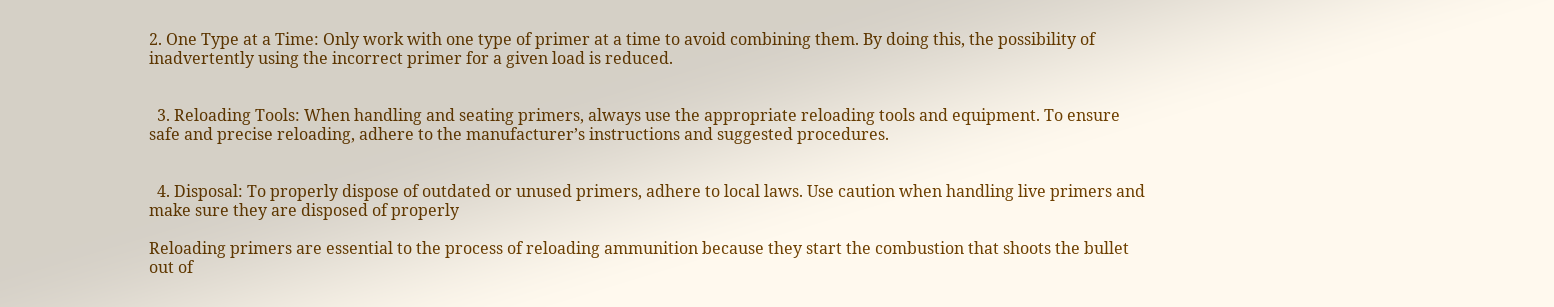2. One Type at a Time: Only work with one type of primer at a time to avoid combining them. By doing this, the possibility of inadvertently using the incorrect primer for a given load is reduced.


  3. Reloading Tools: When handling and seating primers, always use the appropriate reloading tools and equipment. To ensure safe and precise reloading, adhere to the manufacturer’s instructions and suggested procedures.


  4. Disposal: To properly dispose of outdated or unused primers, adhere to local laws. Use caution when handling live primers and make sure they are disposed of properly

Reloading primers are essential to the process of reloading ammunition because they start the combustion that shoots the bullet out of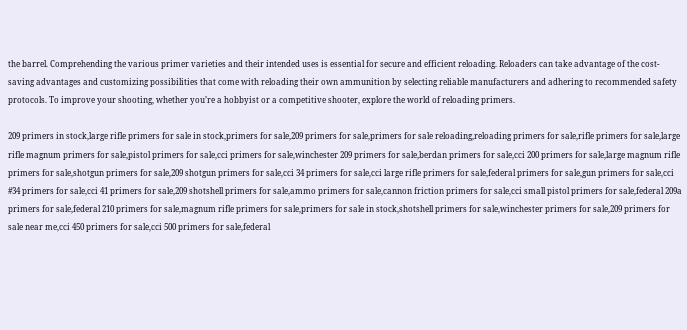the barrel. Comprehending the various primer varieties and their intended uses is essential for secure and efficient reloading. Reloaders can take advantage of the cost-saving advantages and customizing possibilities that come with reloading their own ammunition by selecting reliable manufacturers and adhering to recommended safety protocols. To improve your shooting, whether you’re a hobbyist or a competitive shooter, explore the world of reloading primers.

209 primers in stock,large rifle primers for sale in stock,primers for sale,209 primers for sale,primers for sale reloading,reloading primers for sale,rifle primers for sale,large rifle magnum primers for sale,pistol primers for sale,cci primers for sale,winchester 209 primers for sale,berdan primers for sale,cci 200 primers for sale,large magnum rifle primers for sale,shotgun primers for sale,209 shotgun primers for sale,cci 34 primers for sale,cci large rifle primers for sale,federal primers for sale,gun primers for sale,cci #34 primers for sale,cci 41 primers for sale,209 shotshell primers for sale,ammo primers for sale,cannon friction primers for sale,cci small pistol primers for sale,federal 209a primers for sale,federal 210 primers for sale,magnum rifle primers for sale,primers for sale in stock,shotshell primers for sale,winchester primers for sale,209 primers for sale near me,cci 450 primers for sale,cci 500 primers for sale,federal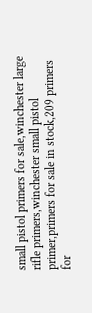small pistol primers for sale,winchester large rifle primers,winchester small pistol primer,primers for sale in stock,209 primers for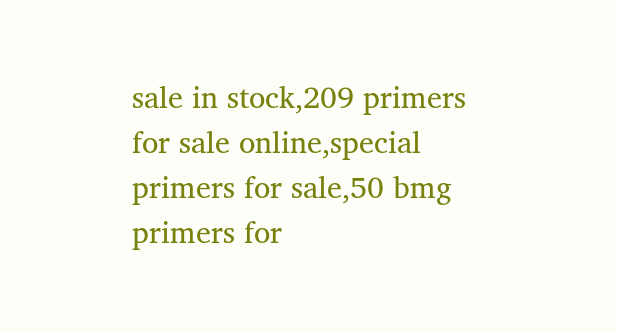sale in stock,209 primers for sale online,special primers for sale,50 bmg primers for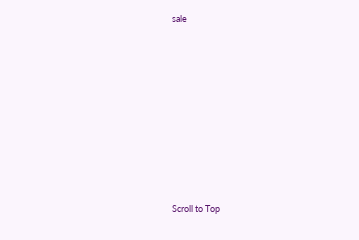sale









Scroll to Top